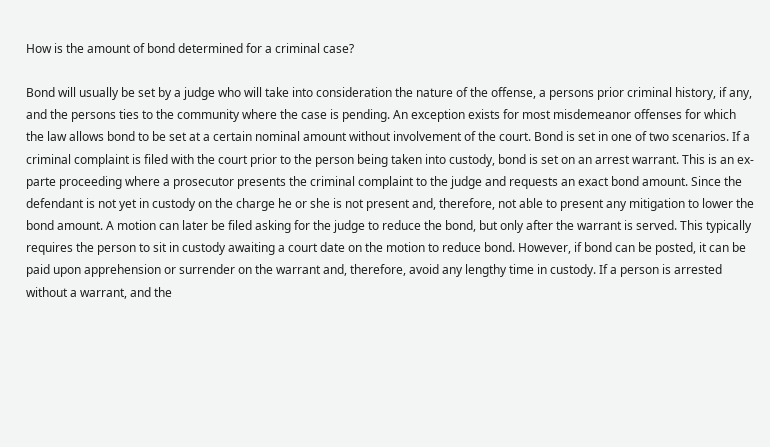How is the amount of bond determined for a criminal case?

Bond will usually be set by a judge who will take into consideration the nature of the offense, a persons prior criminal history, if any, and the persons ties to the community where the case is pending. An exception exists for most misdemeanor offenses for which the law allows bond to be set at a certain nominal amount without involvement of the court. Bond is set in one of two scenarios. If a criminal complaint is filed with the court prior to the person being taken into custody, bond is set on an arrest warrant. This is an ex-parte proceeding where a prosecutor presents the criminal complaint to the judge and requests an exact bond amount. Since the defendant is not yet in custody on the charge he or she is not present and, therefore, not able to present any mitigation to lower the bond amount. A motion can later be filed asking for the judge to reduce the bond, but only after the warrant is served. This typically requires the person to sit in custody awaiting a court date on the motion to reduce bond. However, if bond can be posted, it can be paid upon apprehension or surrender on the warrant and, therefore, avoid any lengthy time in custody. If a person is arrested without a warrant, and the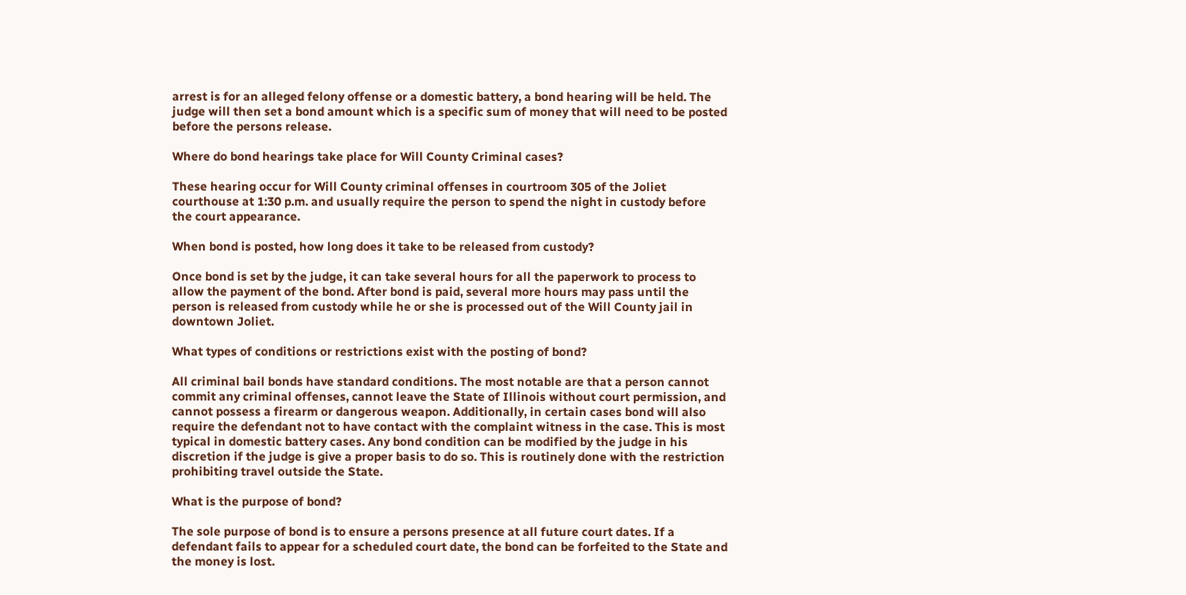arrest is for an alleged felony offense or a domestic battery, a bond hearing will be held. The judge will then set a bond amount which is a specific sum of money that will need to be posted before the persons release.

Where do bond hearings take place for Will County Criminal cases?

These hearing occur for Will County criminal offenses in courtroom 305 of the Joliet courthouse at 1:30 p.m. and usually require the person to spend the night in custody before the court appearance.

When bond is posted, how long does it take to be released from custody?

Once bond is set by the judge, it can take several hours for all the paperwork to process to allow the payment of the bond. After bond is paid, several more hours may pass until the person is released from custody while he or she is processed out of the Will County jail in downtown Joliet.

What types of conditions or restrictions exist with the posting of bond?

All criminal bail bonds have standard conditions. The most notable are that a person cannot commit any criminal offenses, cannot leave the State of Illinois without court permission, and cannot possess a firearm or dangerous weapon. Additionally, in certain cases bond will also require the defendant not to have contact with the complaint witness in the case. This is most typical in domestic battery cases. Any bond condition can be modified by the judge in his discretion if the judge is give a proper basis to do so. This is routinely done with the restriction prohibiting travel outside the State.

What is the purpose of bond?

The sole purpose of bond is to ensure a persons presence at all future court dates. If a defendant fails to appear for a scheduled court date, the bond can be forfeited to the State and the money is lost.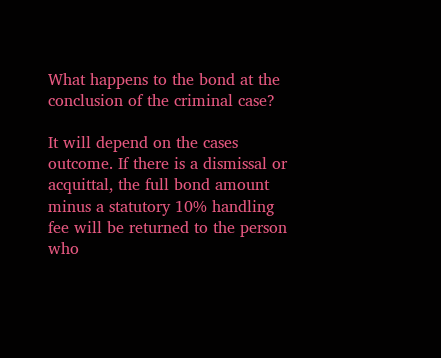What happens to the bond at the conclusion of the criminal case?

It will depend on the cases outcome. If there is a dismissal or acquittal, the full bond amount minus a statutory 10% handling fee will be returned to the person who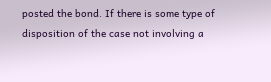posted the bond. If there is some type of disposition of the case not involving a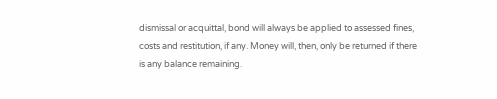dismissal or acquittal, bond will always be applied to assessed fines, costs and restitution, if any. Money will, then, only be returned if there is any balance remaining.